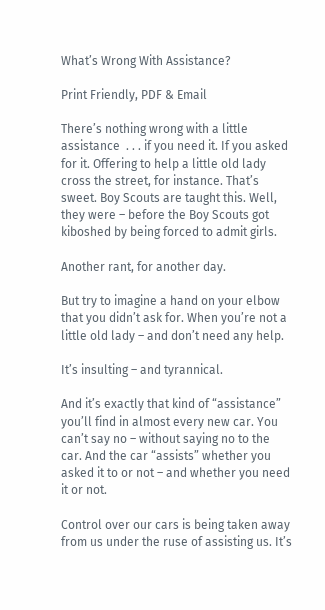What’s Wrong With Assistance?

Print Friendly, PDF & Email

There’s nothing wrong with a little assistance  . . . if you need it. If you asked for it. Offering to help a little old lady cross the street, for instance. That’s sweet. Boy Scouts are taught this. Well, they were – before the Boy Scouts got kiboshed by being forced to admit girls.

Another rant, for another day.

But try to imagine a hand on your elbow that you didn’t ask for. When you’re not a little old lady – and don’t need any help.

It’s insulting – and tyrannical.

And it’s exactly that kind of “assistance” you’ll find in almost every new car. You can’t say no – without saying no to the car. And the car “assists” whether you asked it to or not – and whether you need it or not.

Control over our cars is being taken away from us under the ruse of assisting us. It’s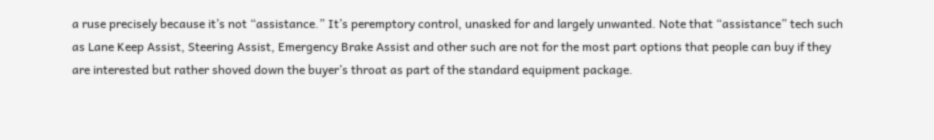a ruse precisely because it’s not “assistance.” It’s peremptory control, unasked for and largely unwanted. Note that “assistance” tech such as Lane Keep Assist, Steering Assist, Emergency Brake Assist and other such are not for the most part options that people can buy if they are interested but rather shoved down the buyer’s throat as part of the standard equipment package.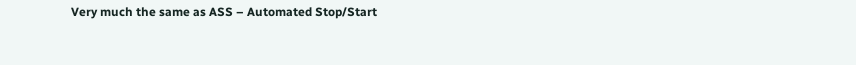Very much the same as ASS – Automated Stop/Start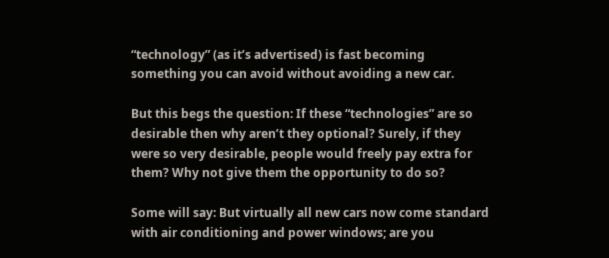“technology” (as it’s advertised) is fast becoming something you can avoid without avoiding a new car.

But this begs the question: If these “technologies” are so desirable then why aren’t they optional? Surely, if they were so very desirable, people would freely pay extra for them? Why not give them the opportunity to do so?

Some will say: But virtually all new cars now come standard with air conditioning and power windows; are you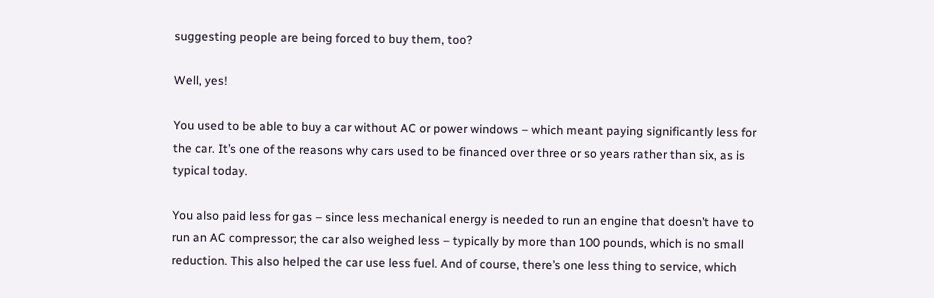suggesting people are being forced to buy them, too?

Well, yes!

You used to be able to buy a car without AC or power windows – which meant paying significantly less for the car. It’s one of the reasons why cars used to be financed over three or so years rather than six, as is typical today.

You also paid less for gas – since less mechanical energy is needed to run an engine that doesn’t have to run an AC compressor; the car also weighed less – typically by more than 100 pounds, which is no small reduction. This also helped the car use less fuel. And of course, there’s one less thing to service, which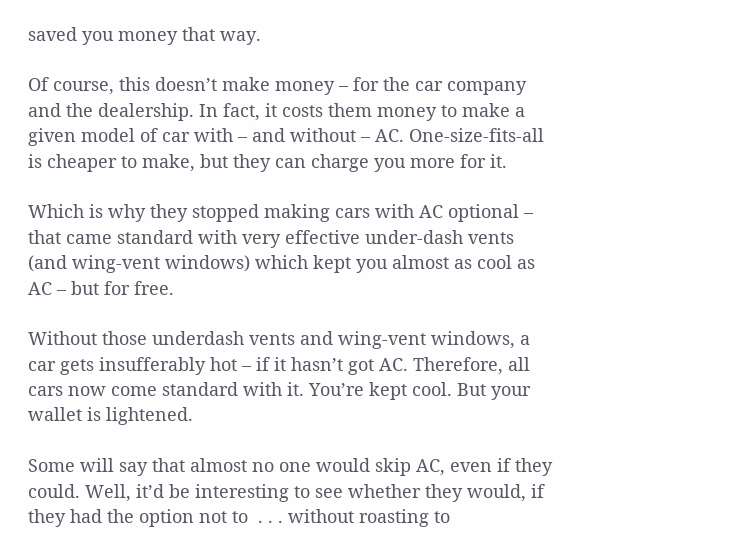saved you money that way.

Of course, this doesn’t make money – for the car company and the dealership. In fact, it costs them money to make a given model of car with – and without – AC. One-size-fits-all is cheaper to make, but they can charge you more for it.

Which is why they stopped making cars with AC optional – that came standard with very effective under-dash vents (and wing-vent windows) which kept you almost as cool as AC – but for free.

Without those underdash vents and wing-vent windows, a car gets insufferably hot – if it hasn’t got AC. Therefore, all cars now come standard with it. You’re kept cool. But your wallet is lightened.

Some will say that almost no one would skip AC, even if they could. Well, it’d be interesting to see whether they would, if they had the option not to  . . . without roasting to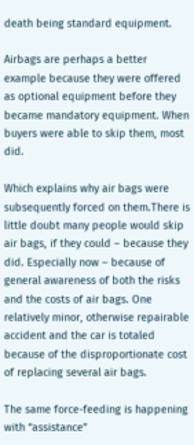death being standard equipment.

Airbags are perhaps a better example because they were offered as optional equipment before they became mandatory equipment. When buyers were able to skip them, most did.

Which explains why air bags were subsequently forced on them.There is little doubt many people would skip air bags, if they could – because they did. Especially now – because of general awareness of both the risks and the costs of air bags. One relatively minor, otherwise repairable accident and the car is totaled because of the disproportionate cost of replacing several air bags.

The same force-feeding is happening with “assistance”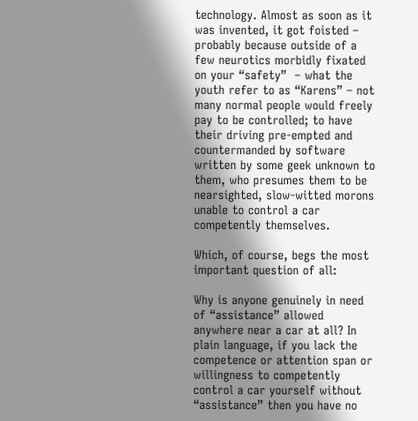technology. Almost as soon as it was invented, it got foisted – probably because outside of a few neurotics morbidly fixated on your “safety”  – what the youth refer to as “Karens” – not many normal people would freely pay to be controlled; to have their driving pre-empted and countermanded by software written by some geek unknown to them, who presumes them to be nearsighted, slow-witted morons unable to control a car competently themselves.

Which, of course, begs the most important question of all:

Why is anyone genuinely in need of “assistance” allowed anywhere near a car at all? In plain language, if you lack the competence or attention span or willingness to competently control a car yourself without “assistance” then you have no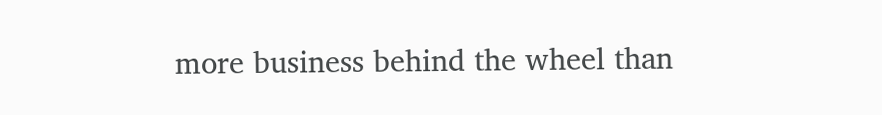more business behind the wheel than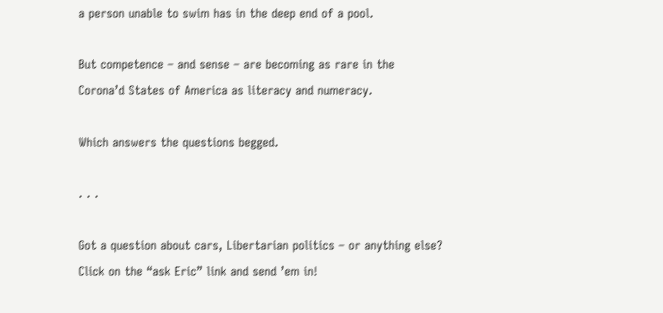a person unable to swim has in the deep end of a pool.

But competence – and sense – are becoming as rare in the Corona’d States of America as literacy and numeracy.

Which answers the questions begged.

. . .

Got a question about cars, Libertarian politics – or anything else? Click on the “ask Eric” link and send ’em in!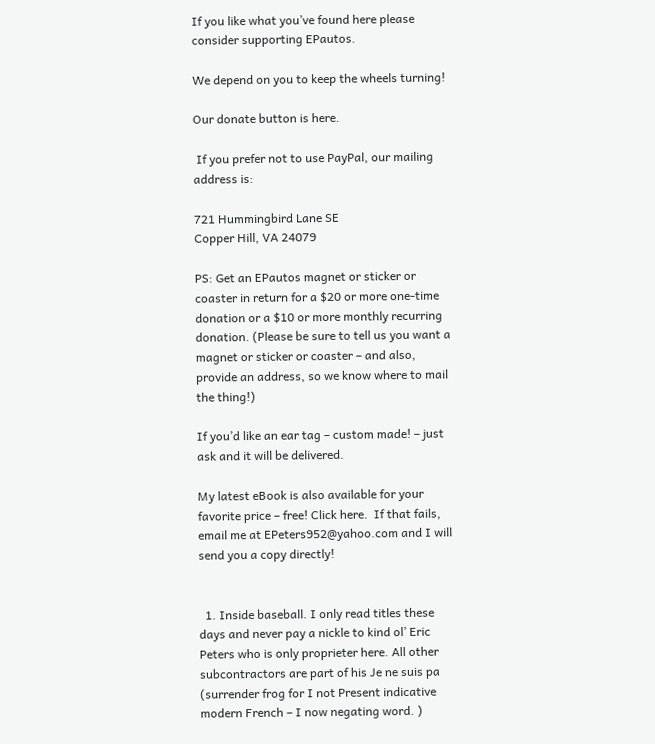If you like what you’ve found here please consider supporting EPautos.

We depend on you to keep the wheels turning!

Our donate button is here.

 If you prefer not to use PayPal, our mailing address is:

721 Hummingbird Lane SE
Copper Hill, VA 24079

PS: Get an EPautos magnet or sticker or coaster in return for a $20 or more one-time donation or a $10 or more monthly recurring donation. (Please be sure to tell us you want a magnet or sticker or coaster – and also, provide an address, so we know where to mail the thing!)

If you’d like an ear tag – custom made! – just ask and it will be delivered.

My latest eBook is also available for your favorite price – free! Click here.  If that fails, email me at EPeters952@yahoo.com and I will send you a copy directly!


  1. Inside baseball. I only read titles these days and never pay a nickle to kind ol’ Eric Peters who is only proprieter here. All other subcontractors are part of his Je ne suis pa (surrender frog for I not Present indicative modern French – I now negating word. )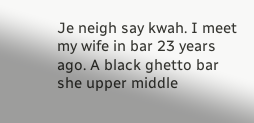Je neigh say kwah. I meet my wife in bar 23 years ago. A black ghetto bar she upper middle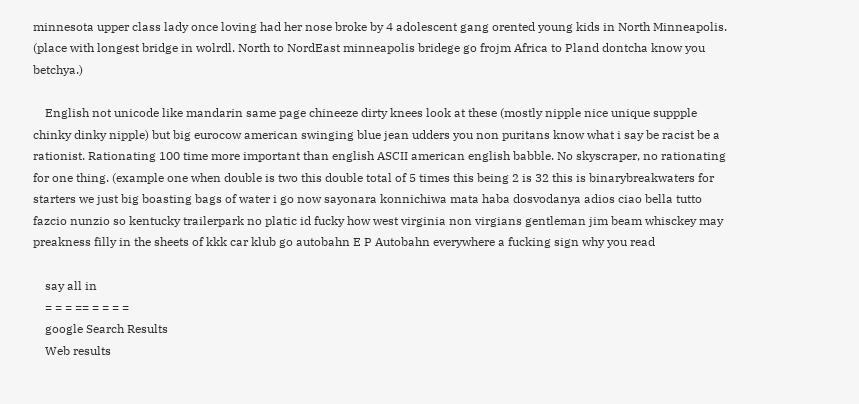minnesota upper class lady once loving had her nose broke by 4 adolescent gang orented young kids in North Minneapolis. (place with longest bridge in wolrdl. North to NordEast minneapolis bridege go frojm Africa to Pland dontcha know you betchya.)

    English not unicode like mandarin same page chineeze dirty knees look at these (mostly nipple nice unique suppple chinky dinky nipple) but big eurocow american swinging blue jean udders you non puritans know what i say be racist be a rationist. Rationating 100 time more important than english ASCII american english babble. No skyscraper, no rationating for one thing. (example one when double is two this double total of 5 times this being 2 is 32 this is binarybreakwaters for starters we just big boasting bags of water i go now sayonara konnichiwa mata haba dosvodanya adios ciao bella tutto fazcio nunzio so kentucky trailerpark no platic id fucky how west virginia non virgians gentleman jim beam whisckey may preakness filly in the sheets of kkk car klub go autobahn E P Autobahn everywhere a fucking sign why you read

    say all in
    = = = == = = = =
    google Search Results
    Web results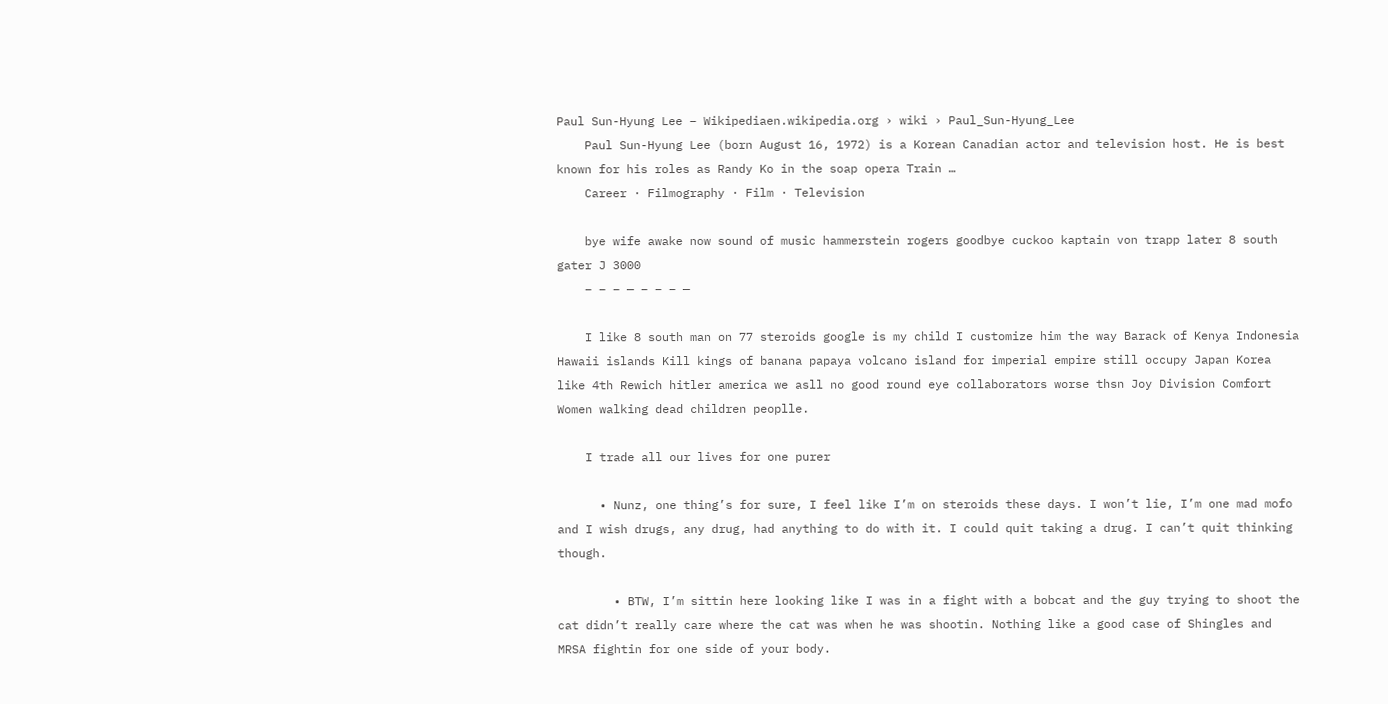Paul Sun-Hyung Lee – Wikipediaen.wikipedia.org › wiki › Paul_Sun-Hyung_Lee
    Paul Sun-Hyung Lee (born August 16, 1972) is a Korean Canadian actor and television host. He is best known for his roles as Randy Ko in the soap opera Train …
    Career · Filmography · Film · Television

    bye wife awake now sound of music hammerstein rogers goodbye cuckoo kaptain von trapp later 8 south gater J 3000
    – – – — – – – —

    I like 8 south man on 77 steroids google is my child I customize him the way Barack of Kenya Indonesia Hawaii islands Kill kings of banana papaya volcano island for imperial empire still occupy Japan Korea like 4th Rewich hitler america we asll no good round eye collaborators worse thsn Joy Division Comfort Women walking dead children peoplle.

    I trade all our lives for one purer

      • Nunz, one thing’s for sure, I feel like I’m on steroids these days. I won’t lie, I’m one mad mofo and I wish drugs, any drug, had anything to do with it. I could quit taking a drug. I can’t quit thinking though.

        • BTW, I’m sittin here looking like I was in a fight with a bobcat and the guy trying to shoot the cat didn’t really care where the cat was when he was shootin. Nothing like a good case of Shingles and MRSA fightin for one side of your body.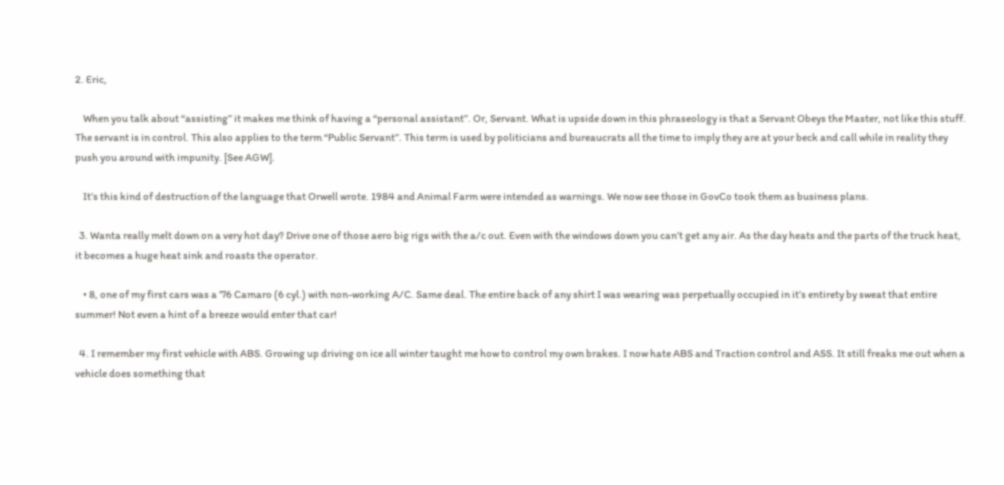2. Eric,

    When you talk about “assisting” it makes me think of having a “personal assistant”. Or, Servant. What is upside down in this phraseology is that a Servant Obeys the Master, not like this stuff. The servant is in control. This also applies to the term “Public Servant”. This term is used by politicians and bureaucrats all the time to imply they are at your beck and call while in reality they push you around with impunity. [See AGW].

    It’s this kind of destruction of the language that Orwell wrote. 1984 and Animal Farm were intended as warnings. We now see those in GovCo took them as business plans.

  3. Wanta really melt down on a very hot day? Drive one of those aero big rigs with the a/c out. Even with the windows down you can’t get any air. As the day heats and the parts of the truck heat, it becomes a huge heat sink and roasts the operator.

    • 8, one of my first cars was a ’76 Camaro (6 cyl.) with non-working A/C. Same deal. The entire back of any shirt I was wearing was perpetually occupied in it’s entirety by sweat that entire summer! Not even a hint of a breeze would enter that car!

  4. I remember my first vehicle with ABS. Growing up driving on ice all winter taught me how to control my own brakes. I now hate ABS and Traction control and ASS. It still freaks me out when a vehicle does something that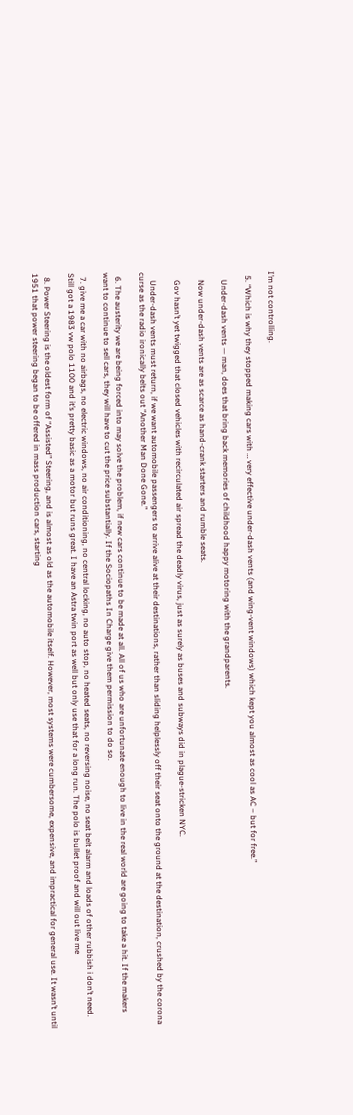I’m not controlling.

  5. “Which is why they stopped making cars with … very effective under-dash vents (and wing-vent windows) which kept you almost as cool as AC – but for free.”

    Under-dash vents — man, does that bring back memories of childhood happy motoring with the grandparents.

    Now under-dash vents are as scarce as hand-crank starters and rumble seats.

    Gov hasn’t yet twigged that closed vehicles with recirculated air spread the deadly virus, just as surely as buses and subways did in plague-stricken NYC.

    Under-dash vents must return, if we want automobile passengers to arrive alive at their destinations, rather than sliding helplessly off their seat onto the ground at the destination, crushed by the corona curse as the radio ironically belts out “Another Man Done Gone.”

  6. The austerity we are being forced into may solve the problem, if new cars continue to be made at all. All of us who are unfortunate enough to live in the real world are going to take a hit. If the makers want to continue to sell cars, they will have to cut the price substantially. If the Sociopaths In Charge give them permission to do so.

  7. give me a car with no airbags, no electric windows, no air conditioning, no central locking, no auto stop, no heated seats, no reversing noise, no seat belt alarm and loads of other rubbish i don’t need. Still got a 1983 vw polo 1100 and it’s pretty basic as a motor but runs great. I have an Astra twin port as well but only use that for a long run. The polo is bullet proof and will out live me

  8. Power Steering is the oldest form of “Assisted” Steering, and is almost as old as the automobile itself. However, most systems were cumbersome, expensive, and impractical for general use. It wasn’t until 1951 that power steering began to be offered in mass production cars, starting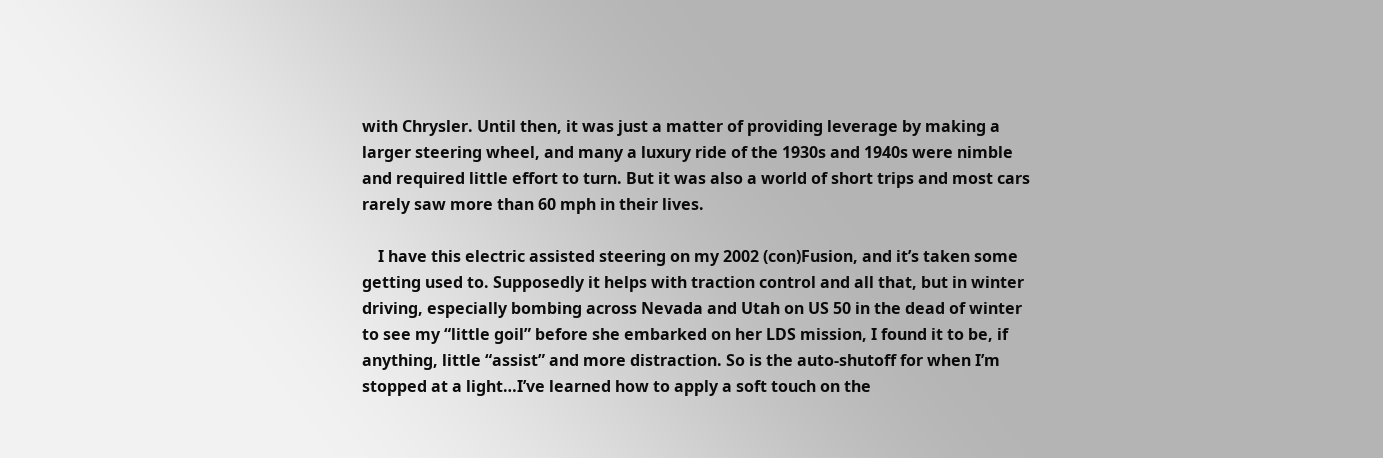with Chrysler. Until then, it was just a matter of providing leverage by making a larger steering wheel, and many a luxury ride of the 1930s and 1940s were nimble and required little effort to turn. But it was also a world of short trips and most cars rarely saw more than 60 mph in their lives.

    I have this electric assisted steering on my 2002 (con)Fusion, and it’s taken some getting used to. Supposedly it helps with traction control and all that, but in winter driving, especially bombing across Nevada and Utah on US 50 in the dead of winter to see my “little goil” before she embarked on her LDS mission, I found it to be, if anything, little “assist” and more distraction. So is the auto-shutoff for when I’m stopped at a light…I’ve learned how to apply a soft touch on the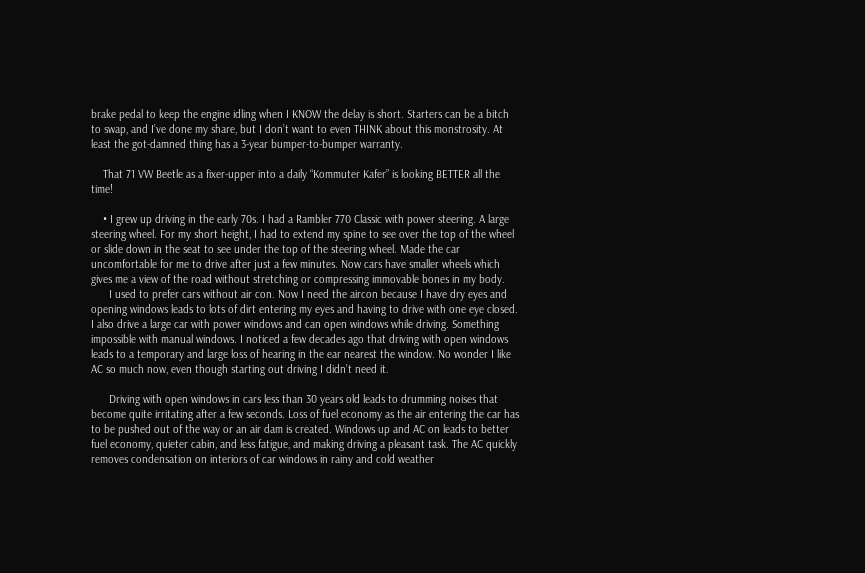brake pedal to keep the engine idling when I KNOW the delay is short. Starters can be a bitch to swap, and I’ve done my share, but I don’t want to even THINK about this monstrosity. At least the got-damned thing has a 3-year bumper-to-bumper warranty.

    That 71 VW Beetle as a fixer-upper into a daily “Kommuter Kafer” is looking BETTER all the time!

    • I grew up driving in the early 70s. I had a Rambler 770 Classic with power steering. A large steering wheel. For my short height, I had to extend my spine to see over the top of the wheel or slide down in the seat to see under the top of the steering wheel. Made the car uncomfortable for me to drive after just a few minutes. Now cars have smaller wheels which gives me a view of the road without stretching or compressing immovable bones in my body.
      I used to prefer cars without air con. Now I need the aircon because I have dry eyes and opening windows leads to lots of dirt entering my eyes and having to drive with one eye closed. I also drive a large car with power windows and can open windows while driving. Something impossible with manual windows. I noticed a few decades ago that driving with open windows leads to a temporary and large loss of hearing in the ear nearest the window. No wonder I like AC so much now, even though starting out driving I didn’t need it.

      Driving with open windows in cars less than 30 years old leads to drumming noises that become quite irritating after a few seconds. Loss of fuel economy as the air entering the car has to be pushed out of the way or an air dam is created. Windows up and AC on leads to better fuel economy, quieter cabin, and less fatigue, and making driving a pleasant task. The AC quickly removes condensation on interiors of car windows in rainy and cold weather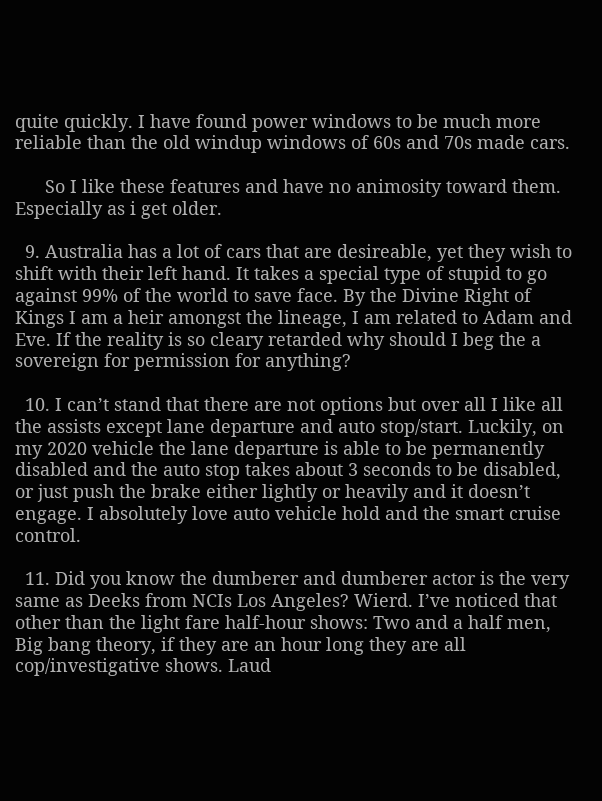quite quickly. I have found power windows to be much more reliable than the old windup windows of 60s and 70s made cars.

      So I like these features and have no animosity toward them. Especially as i get older.

  9. Australia has a lot of cars that are desireable, yet they wish to shift with their left hand. It takes a special type of stupid to go against 99% of the world to save face. By the Divine Right of Kings I am a heir amongst the lineage, I am related to Adam and Eve. If the reality is so cleary retarded why should I beg the a sovereign for permission for anything?

  10. I can’t stand that there are not options but over all I like all the assists except lane departure and auto stop/start. Luckily, on my 2020 vehicle the lane departure is able to be permanently disabled and the auto stop takes about 3 seconds to be disabled, or just push the brake either lightly or heavily and it doesn’t engage. I absolutely love auto vehicle hold and the smart cruise control.

  11. Did you know the dumberer and dumberer actor is the very same as Deeks from NCIs Los Angeles? Wierd. I’ve noticed that other than the light fare half-hour shows: Two and a half men, Big bang theory, if they are an hour long they are all cop/investigative shows. Laud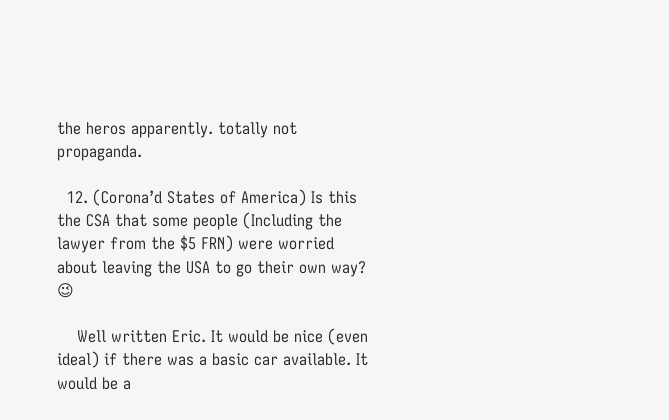the heros apparently. totally not propaganda.

  12. (Corona’d States of America) Is this the CSA that some people (Including the lawyer from the $5 FRN) were worried about leaving the USA to go their own way? 😉

    Well written Eric. It would be nice (even ideal) if there was a basic car available. It would be a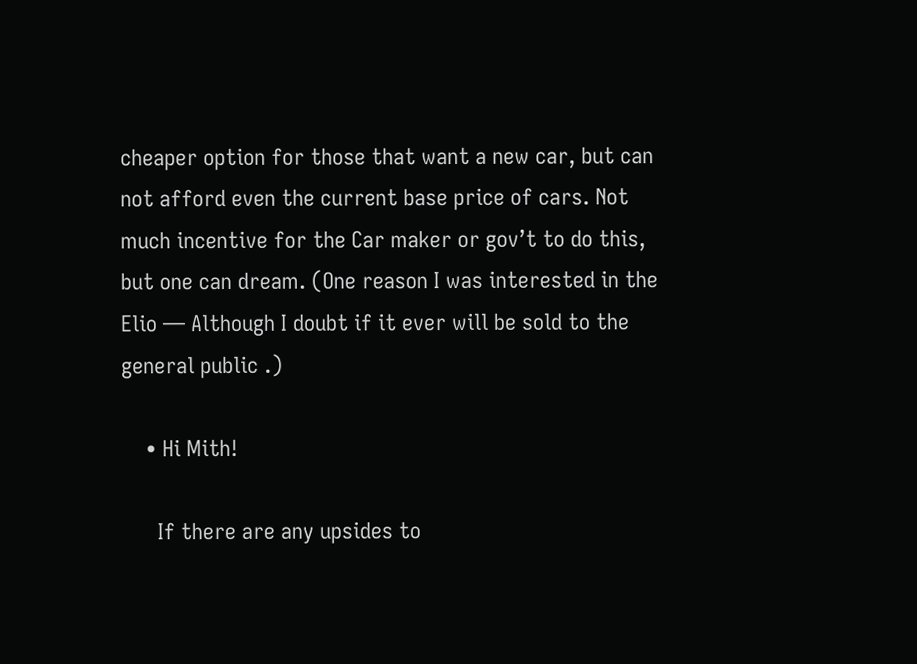cheaper option for those that want a new car, but can not afford even the current base price of cars. Not much incentive for the Car maker or gov’t to do this, but one can dream. (One reason I was interested in the Elio — Although I doubt if it ever will be sold to the general public .)

    • Hi Mith!

      If there are any upsides to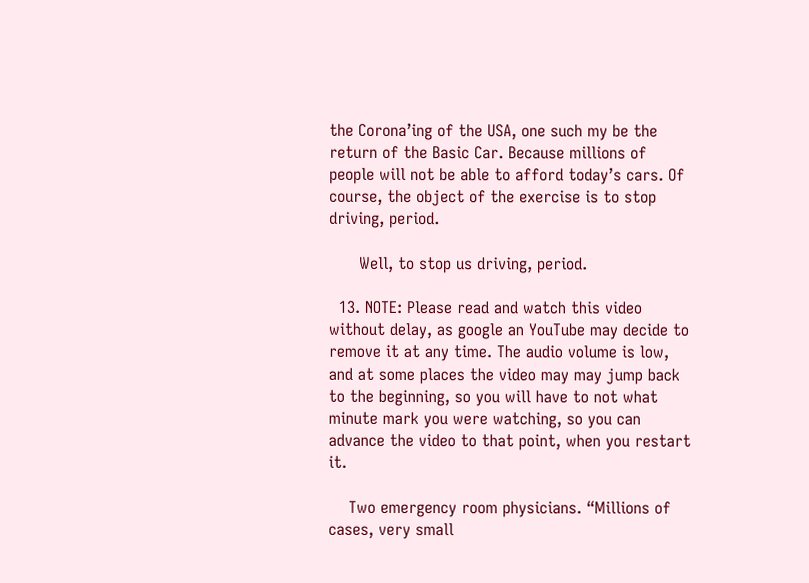the Corona’ing of the USA, one such my be the return of the Basic Car. Because millions of people will not be able to afford today’s cars. Of course, the object of the exercise is to stop driving, period.

      Well, to stop us driving, period.

  13. NOTE: Please read and watch this video without delay, as google an YouTube may decide to remove it at any time. The audio volume is low, and at some places the video may may jump back to the beginning, so you will have to not what minute mark you were watching, so you can advance the video to that point, when you restart it.

    Two emergency room physicians. “Millions of cases, very small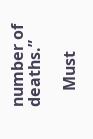number of deaths.”

    Must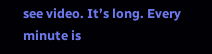see video. It’s long. Every minute is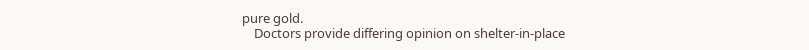pure gold.
    Doctors provide differing opinion on shelter-in-place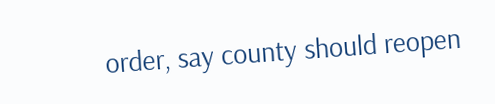order, say county should reopen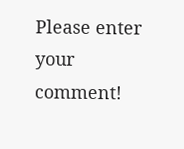Please enter your comment!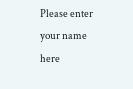Please enter your name here